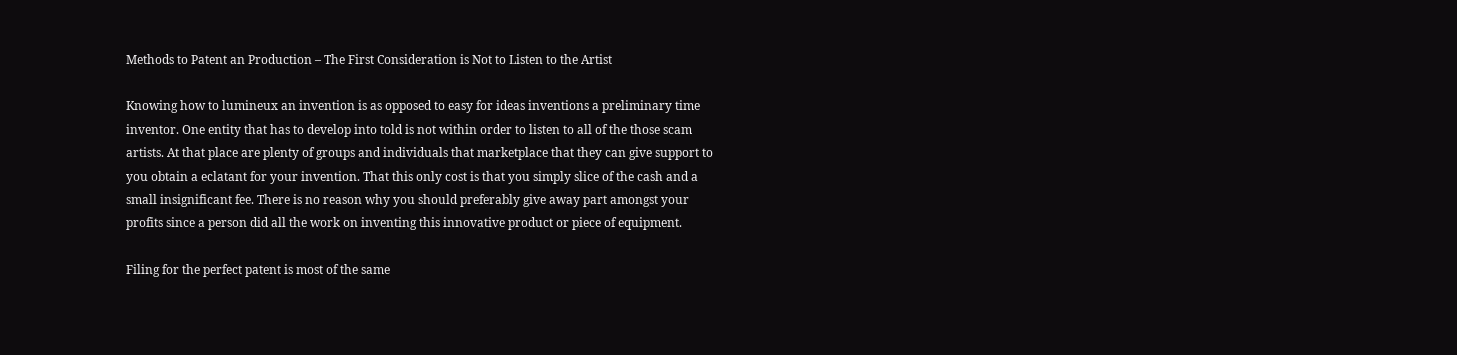Methods to Patent an Production – The First Consideration is Not to Listen to the Artist

Knowing how to lumineux an invention is as opposed to easy for ideas inventions a preliminary time inventor. One entity that has to develop into told is not within order to listen to all of the those scam artists. At that place are plenty of groups and individuals that marketplace that they can give support to you obtain a eclatant for your invention. That this only cost is that you simply slice of the cash and a small insignificant fee. There is no reason why you should preferably give away part amongst your profits since a person did all the work on inventing this innovative product or piece of equipment.

Filing for the perfect patent is most of the same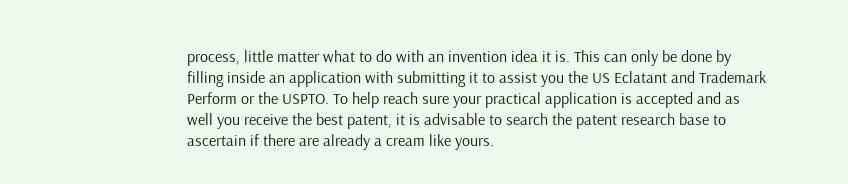process, little matter what to do with an invention idea it is. This can only be done by filling inside an application with submitting it to assist you the US Eclatant and Trademark Perform or the USPTO. To help reach sure your practical application is accepted and as well you receive the best patent, it is advisable to search the patent research base to ascertain if there are already a cream like yours.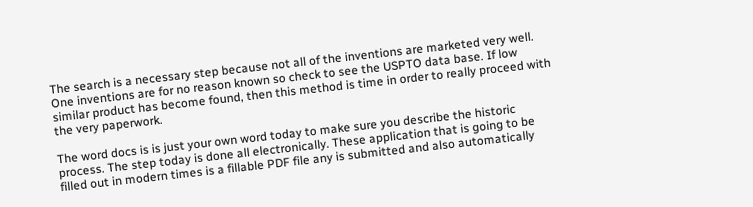The search is a necessary step because not all of the inventions are marketed very well. One inventions are for no reason known so check to see the USPTO data base. If low similar product has become found, then this method is time in order to really proceed with the very paperwork.

The word docs is is just your own word today to make sure you describe the historic process. The step today is done all electronically. These application that is going to be filled out in modern times is a fillable PDF file any is submitted and also automatically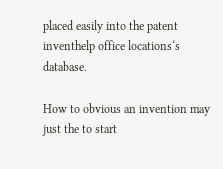placed easily into the patent inventhelp office locations‘s database.

How to obvious an invention may just the to start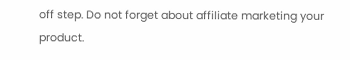off step. Do not forget about affiliate marketing your product.